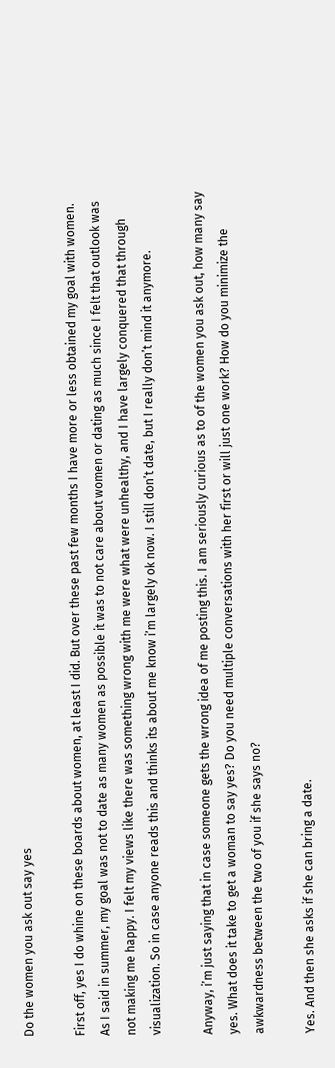Do the women you ask out say yes

First off, yes I do whine on these boards about women, at least I did. But over these past few months I have more or less obtained my goal with women. As I said in summer, my goal was not to date as many women as possible it was to not care about women or dating as much since I felt that outlook was not making me happy. I felt my views like there was something wrong with me were what were unhealthy, and I have largely conquered that through visualization. So in case anyone reads this and thinks its about me know i’m largely ok now. I still don’t date, but I really don’t mind it anymore.

Anyway, i’m just saying that in case someone gets the wrong idea of me posting this. I am seriously curious as to of the women you ask out, how many say yes. What does it take to get a woman to say yes? Do you need multiple conversations with her first or will just one work? How do you minimize the awkwardness between the two of you if she says no?

Yes. And then she asks if she can bring a date.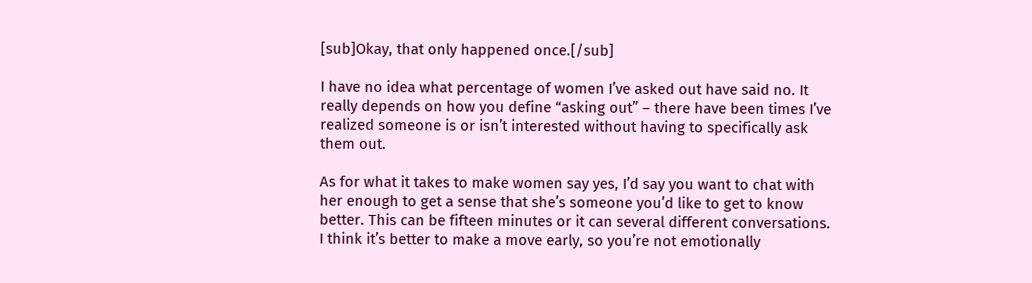[sub]Okay, that only happened once.[/sub]

I have no idea what percentage of women I’ve asked out have said no. It really depends on how you define “asking out” – there have been times I’ve realized someone is or isn’t interested without having to specifically ask them out.

As for what it takes to make women say yes, I’d say you want to chat with her enough to get a sense that she’s someone you’d like to get to know better. This can be fifteen minutes or it can several different conversations. I think it’s better to make a move early, so you’re not emotionally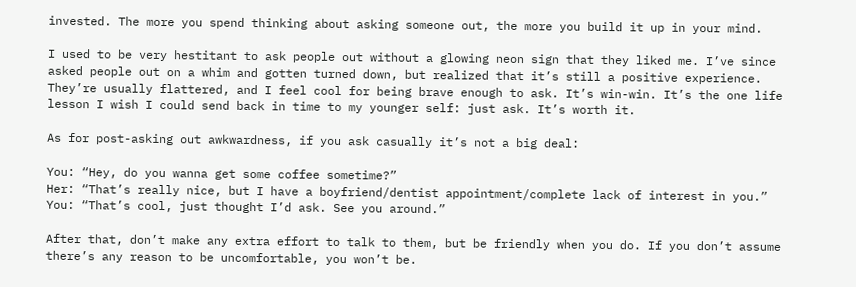invested. The more you spend thinking about asking someone out, the more you build it up in your mind.

I used to be very hestitant to ask people out without a glowing neon sign that they liked me. I’ve since asked people out on a whim and gotten turned down, but realized that it’s still a positive experience. They’re usually flattered, and I feel cool for being brave enough to ask. It’s win-win. It’s the one life lesson I wish I could send back in time to my younger self: just ask. It’s worth it.

As for post-asking out awkwardness, if you ask casually it’s not a big deal:

You: “Hey, do you wanna get some coffee sometime?”
Her: “That’s really nice, but I have a boyfriend/dentist appointment/complete lack of interest in you.”
You: “That’s cool, just thought I’d ask. See you around.”

After that, don’t make any extra effort to talk to them, but be friendly when you do. If you don’t assume there’s any reason to be uncomfortable, you won’t be.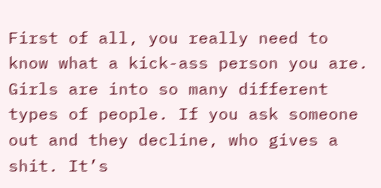First of all, you really need to know what a kick-ass person you are. Girls are into so many different types of people. If you ask someone out and they decline, who gives a shit. It’s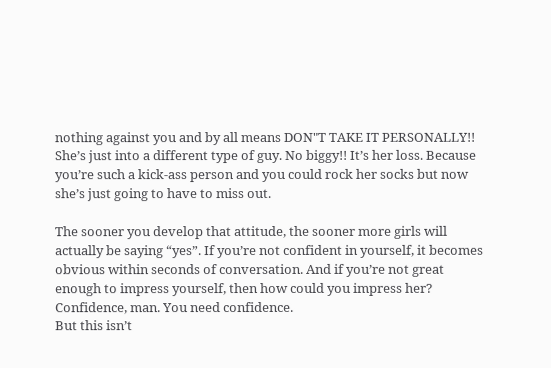nothing against you and by all means DON"T TAKE IT PERSONALLY!! She’s just into a different type of guy. No biggy!! It’s her loss. Because you’re such a kick-ass person and you could rock her socks but now she’s just going to have to miss out.

The sooner you develop that attitude, the sooner more girls will actually be saying “yes”. If you’re not confident in yourself, it becomes obvious within seconds of conversation. And if you’re not great enough to impress yourself, then how could you impress her? Confidence, man. You need confidence.
But this isn’t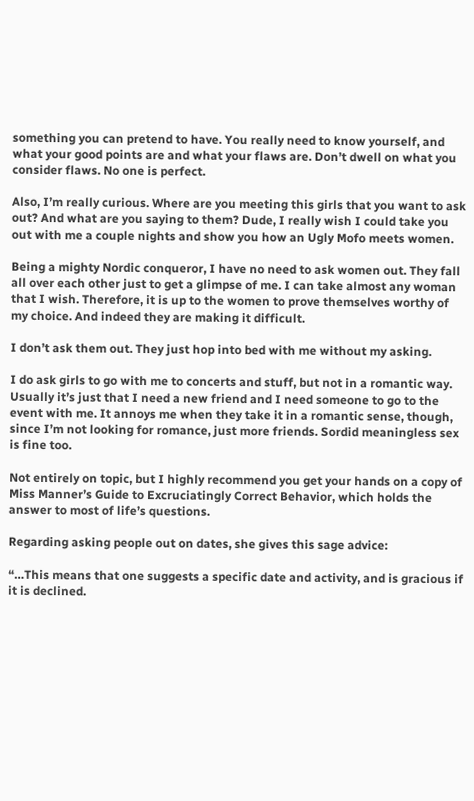something you can pretend to have. You really need to know yourself, and what your good points are and what your flaws are. Don’t dwell on what you consider flaws. No one is perfect.

Also, I’m really curious. Where are you meeting this girls that you want to ask out? And what are you saying to them? Dude, I really wish I could take you out with me a couple nights and show you how an Ugly Mofo meets women.

Being a mighty Nordic conqueror, I have no need to ask women out. They fall all over each other just to get a glimpse of me. I can take almost any woman that I wish. Therefore, it is up to the women to prove themselves worthy of my choice. And indeed they are making it difficult.

I don’t ask them out. They just hop into bed with me without my asking.

I do ask girls to go with me to concerts and stuff, but not in a romantic way. Usually it’s just that I need a new friend and I need someone to go to the event with me. It annoys me when they take it in a romantic sense, though, since I’m not looking for romance, just more friends. Sordid meaningless sex is fine too.

Not entirely on topic, but I highly recommend you get your hands on a copy of Miss Manner’s Guide to Excruciatingly Correct Behavior, which holds the answer to most of life’s questions.

Regarding asking people out on dates, she gives this sage advice:

“…This means that one suggests a specific date and activity, and is gracious if it is declined.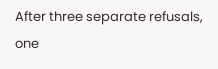After three separate refusals, one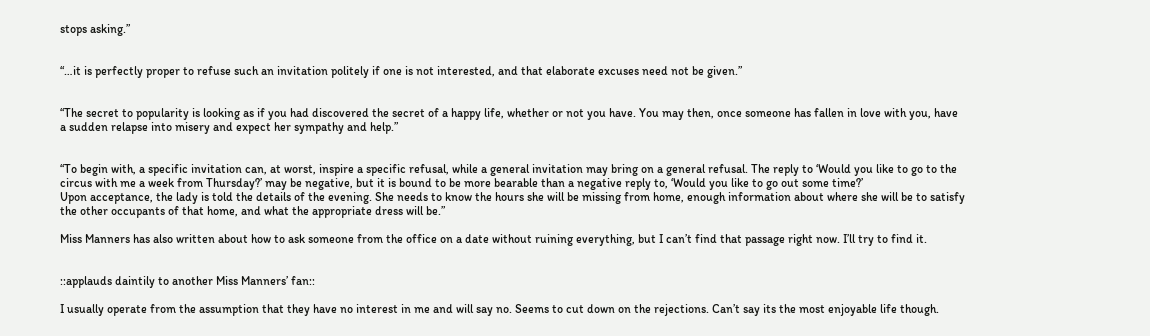stops asking.”


“…it is perfectly proper to refuse such an invitation politely if one is not interested, and that elaborate excuses need not be given.”


“The secret to popularity is looking as if you had discovered the secret of a happy life, whether or not you have. You may then, once someone has fallen in love with you, have a sudden relapse into misery and expect her sympathy and help.”


“To begin with, a specific invitation can, at worst, inspire a specific refusal, while a general invitation may bring on a general refusal. The reply to ‘Would you like to go to the circus with me a week from Thursday?’ may be negative, but it is bound to be more bearable than a negative reply to, ‘Would you like to go out some time?’
Upon acceptance, the lady is told the details of the evening. She needs to know the hours she will be missing from home, enough information about where she will be to satisfy the other occupants of that home, and what the appropriate dress will be.”

Miss Manners has also written about how to ask someone from the office on a date without ruining everything, but I can’t find that passage right now. I’ll try to find it.


::applauds daintily to another Miss Manners’ fan::

I usually operate from the assumption that they have no interest in me and will say no. Seems to cut down on the rejections. Can’t say its the most enjoyable life though.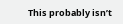This probably isn’t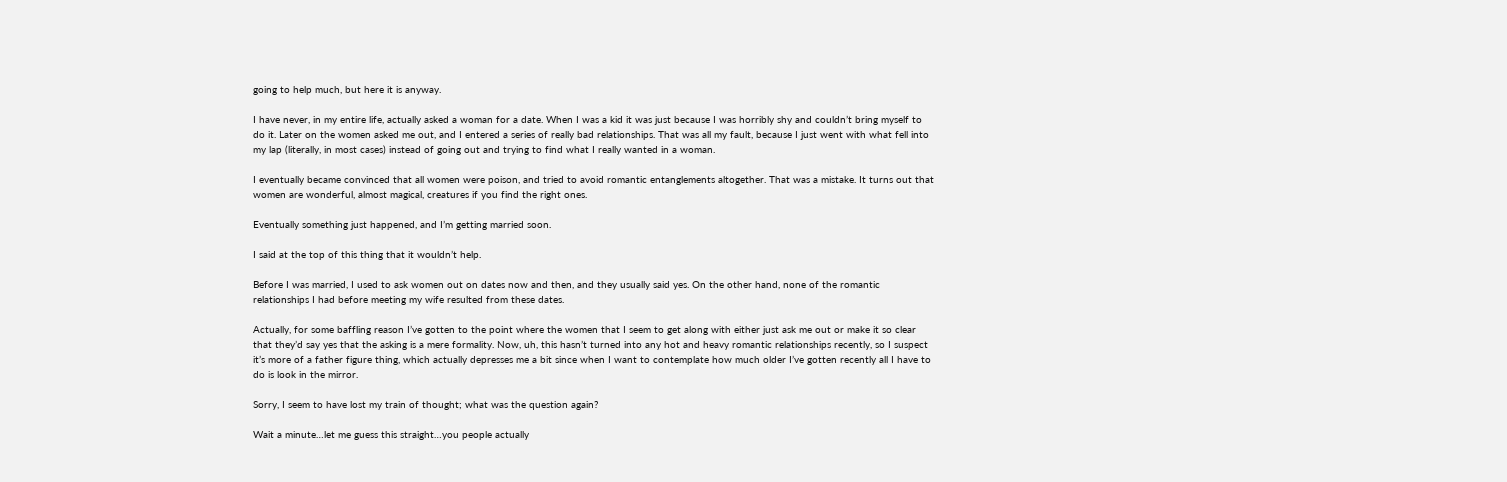going to help much, but here it is anyway.

I have never, in my entire life, actually asked a woman for a date. When I was a kid it was just because I was horribly shy and couldn’t bring myself to do it. Later on the women asked me out, and I entered a series of really bad relationships. That was all my fault, because I just went with what fell into my lap (literally, in most cases) instead of going out and trying to find what I really wanted in a woman.

I eventually became convinced that all women were poison, and tried to avoid romantic entanglements altogether. That was a mistake. It turns out that women are wonderful, almost magical, creatures if you find the right ones.

Eventually something just happened, and I’m getting married soon.

I said at the top of this thing that it wouldn’t help.

Before I was married, I used to ask women out on dates now and then, and they usually said yes. On the other hand, none of the romantic relationships I had before meeting my wife resulted from these dates.

Actually, for some baffling reason I’ve gotten to the point where the women that I seem to get along with either just ask me out or make it so clear that they’d say yes that the asking is a mere formality. Now, uh, this hasn’t turned into any hot and heavy romantic relationships recently, so I suspect it’s more of a father figure thing, which actually depresses me a bit since when I want to contemplate how much older I’ve gotten recently all I have to do is look in the mirror.

Sorry, I seem to have lost my train of thought; what was the question again?

Wait a minute…let me guess this straight…you people actually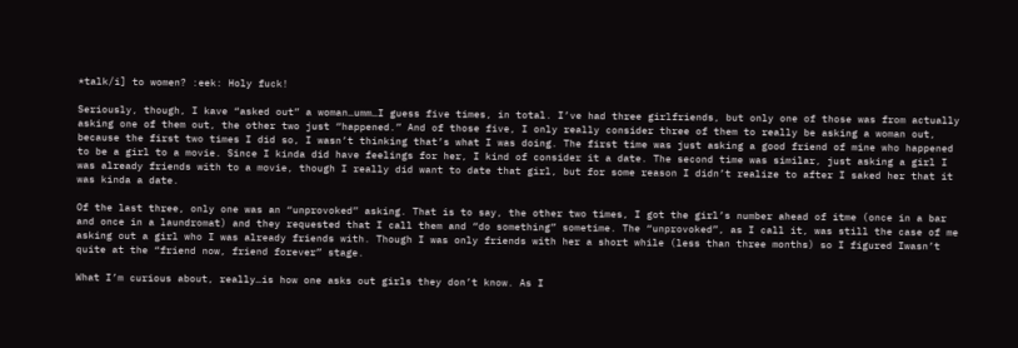*talk/i] to women? :eek: Holy fuck!

Seriously, though, I kave “asked out” a woman…umm…I guess five times, in total. I’ve had three girlfriends, but only one of those was from actually asking one of them out, the other two just “happened.” And of those five, I only really consider three of them to really be asking a woman out, because the first two times I did so, I wasn’t thinking that’s what I was doing. The first time was just asking a good friend of mine who happened to be a girl to a movie. Since I kinda did have feelings for her, I kind of consider it a date. The second time was similar, just asking a girl I was already friends with to a movie, though I really did want to date that girl, but for some reason I didn’t realize to after I saked her that it was kinda a date.

Of the last three, only one was an “unprovoked” asking. That is to say, the other two times, I got the girl’s number ahead of itme (once in a bar and once in a laundromat) and they requested that I call them and “do something” sometime. The “unprovoked”, as I call it, was still the case of me asking out a girl who I was already friends with. Though I was only friends with her a short while (less than three months) so I figured Iwasn’t quite at the “friend now, friend forever” stage.

What I’m curious about, really…is how one asks out girls they don’t know. As I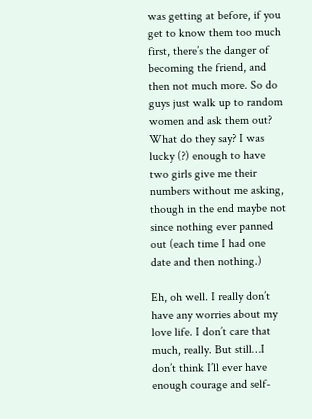was getting at before, if you get to know them too much first, there’s the danger of becoming the friend, and then not much more. So do guys just walk up to random women and ask them out? What do they say? I was lucky (?) enough to have two girls give me their numbers without me asking, though in the end maybe not since nothing ever panned out (each time I had one date and then nothing.)

Eh, oh well. I really don’t have any worries about my love life. I don’t care that much, really. But still…I don’t think I’ll ever have enough courage and self-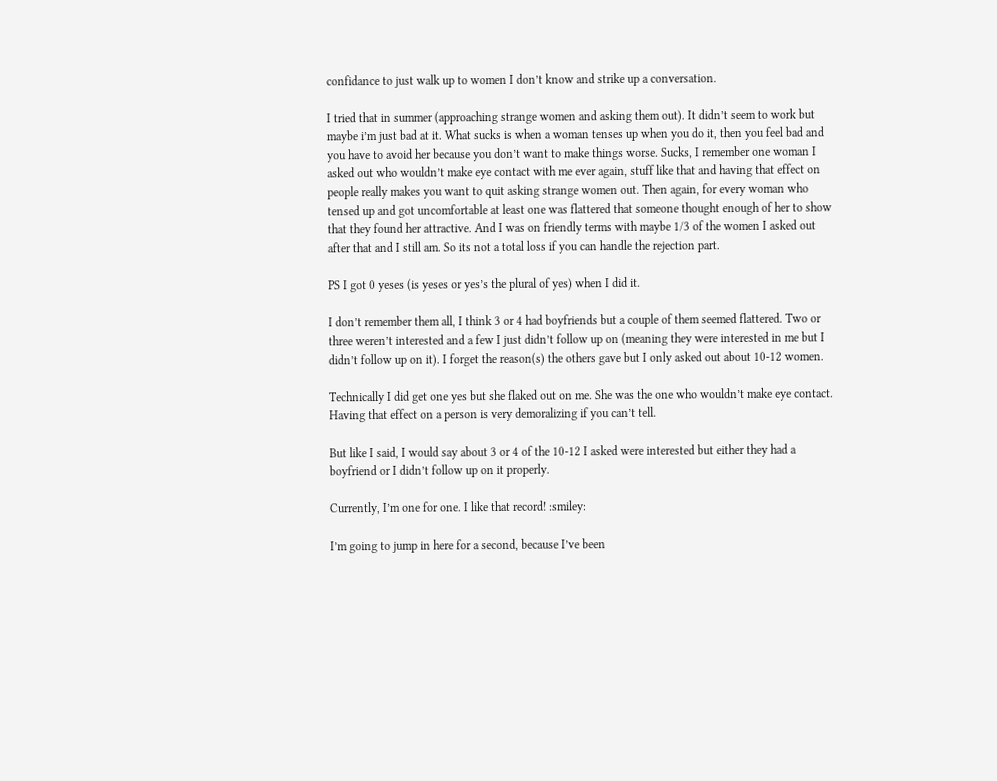confidance to just walk up to women I don’t know and strike up a conversation.

I tried that in summer (approaching strange women and asking them out). It didn’t seem to work but maybe i’m just bad at it. What sucks is when a woman tenses up when you do it, then you feel bad and you have to avoid her because you don’t want to make things worse. Sucks, I remember one woman I asked out who wouldn’t make eye contact with me ever again, stuff like that and having that effect on people really makes you want to quit asking strange women out. Then again, for every woman who tensed up and got uncomfortable at least one was flattered that someone thought enough of her to show that they found her attractive. And I was on friendly terms with maybe 1/3 of the women I asked out after that and I still am. So its not a total loss if you can handle the rejection part.

PS I got 0 yeses (is yeses or yes’s the plural of yes) when I did it.

I don’t remember them all, I think 3 or 4 had boyfriends but a couple of them seemed flattered. Two or three weren’t interested and a few I just didn’t follow up on (meaning they were interested in me but I didn’t follow up on it). I forget the reason(s) the others gave but I only asked out about 10-12 women.

Technically I did get one yes but she flaked out on me. She was the one who wouldn’t make eye contact. Having that effect on a person is very demoralizing if you can’t tell.

But like I said, I would say about 3 or 4 of the 10-12 I asked were interested but either they had a boyfriend or I didn’t follow up on it properly.

Currently, I’m one for one. I like that record! :smiley:

I’m going to jump in here for a second, because I’ve been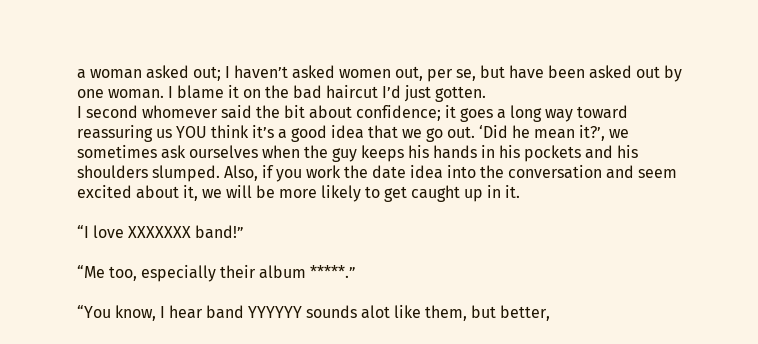a woman asked out; I haven’t asked women out, per se, but have been asked out by one woman. I blame it on the bad haircut I’d just gotten.
I second whomever said the bit about confidence; it goes a long way toward reassuring us YOU think it’s a good idea that we go out. ‘Did he mean it?’, we sometimes ask ourselves when the guy keeps his hands in his pockets and his shoulders slumped. Also, if you work the date idea into the conversation and seem excited about it, we will be more likely to get caught up in it.

“I love XXXXXXX band!”

“Me too, especially their album *****.”

“You know, I hear band YYYYYY sounds alot like them, but better,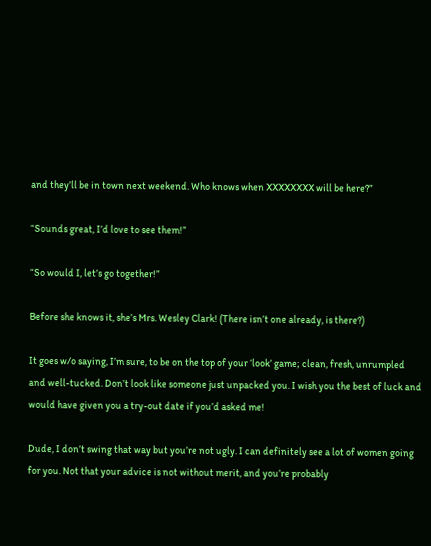and they’ll be in town next weekend. Who knows when XXXXXXXX will be here?”

“Sounds great, I’d love to see them!”

“So would I, let’s go together!”

Before she knows it, she’s Mrs. Wesley Clark! (There isn’t one already, is there?)

It goes w/o saying, I’m sure, to be on the top of your ‘look’ game; clean, fresh, unrumpled and well-tucked. Don’t look like someone just unpacked you. I wish you the best of luck and would have given you a try-out date if you’d asked me!

Dude, I don’t swing that way but you’re not ugly. I can definitely see a lot of women going for you. Not that your advice is not without merit, and you’re probably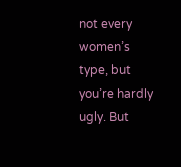not every women’s type, but you’re hardly ugly. But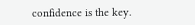confidence is the key.